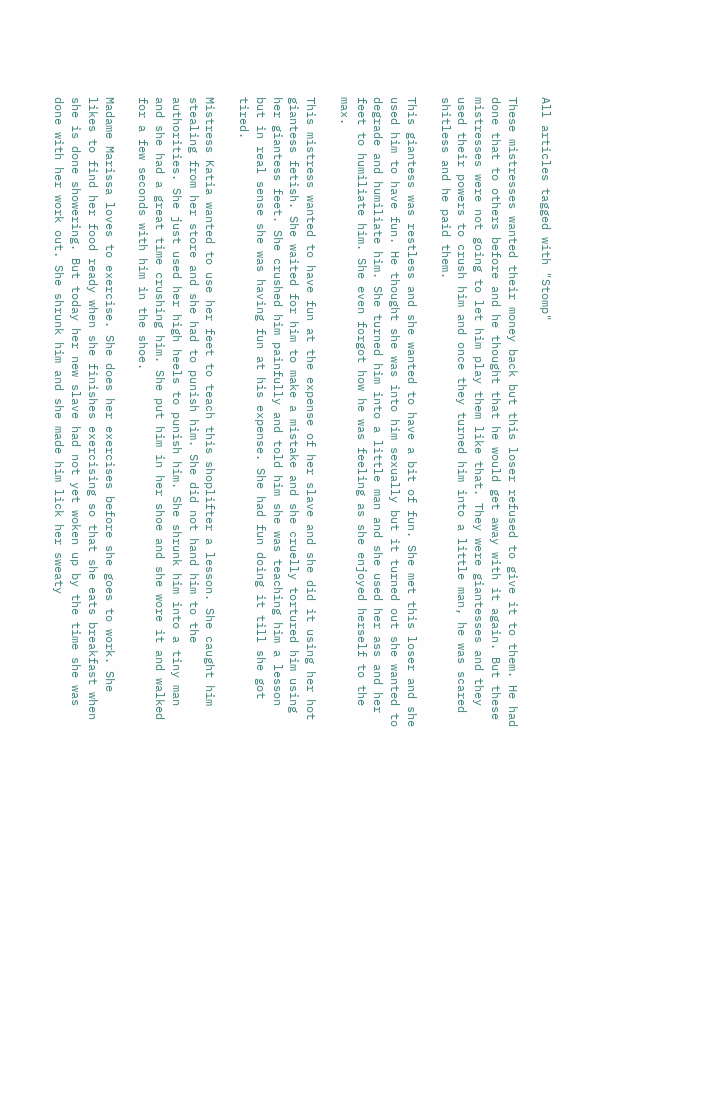All articles tagged with "Stomp"

These mistresses wanted their money back but this loser refused to give it to them. He had done that to others before and he thought that he would get away with it again. But these mistresses were not going to let him play them like that. They were giantesses and they used their powers to crush him and once they turned him into a little man, he was scared shitless and he paid them.

This giantess was restless and she wanted to have a bit of fun. She met this loser and she used him to have fun. He thought she was into him sexually but it turned out she wanted to degrade and humiliate him. She turned him into a little man and she used her ass and her feet to humiliate him. She even forgot how he was feeling as she enjoyed herself to the max.

This mistress wanted to have fun at the expense of her slave and she did it using her hot giantess fetish. She waited for him to make a mistake and she cruelly tortured him using her giantess feet. She crushed him painfully and told him she was teaching him a lesson but in real sense she was having fun at his expense. She had fun doing it till she got tired.

Mistress Katia wanted to use her feet to teach this shoplifter a lesson. She caught him stealing from her store and she had to punish him. She did not hand him to the authorities. She just used her high heels to punish him. She shrunk him into a tiny man and she had a great time crushing him. She put him in her shoe and she wore it and walked for a few seconds with him in the shoe.

Madame Marissa loves to exercise. She does her exercises before she goes to work. She likes to find her food ready when she finishes exercising so that she eats breakfast when she is done showering. But today her new slave had not yet woken up by the time she was done with her work out. She shrunk him and she made him lick her sweaty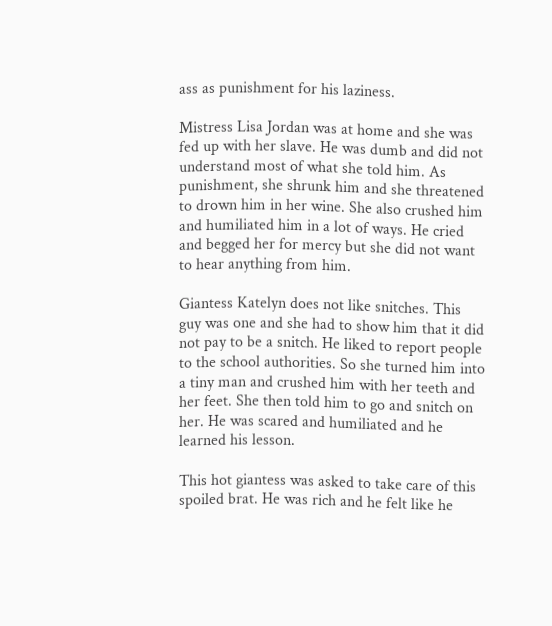ass as punishment for his laziness.

Mistress Lisa Jordan was at home and she was fed up with her slave. He was dumb and did not understand most of what she told him. As punishment, she shrunk him and she threatened to drown him in her wine. She also crushed him and humiliated him in a lot of ways. He cried and begged her for mercy but she did not want to hear anything from him.

Giantess Katelyn does not like snitches. This guy was one and she had to show him that it did not pay to be a snitch. He liked to report people to the school authorities. So she turned him into a tiny man and crushed him with her teeth and her feet. She then told him to go and snitch on her. He was scared and humiliated and he learned his lesson.

This hot giantess was asked to take care of this spoiled brat. He was rich and he felt like he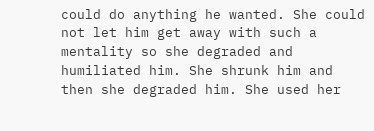could do anything he wanted. She could not let him get away with such a mentality so she degraded and humiliated him. She shrunk him and then she degraded him. She used her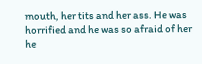mouth, her tits and her ass. He was horrified and he was so afraid of her he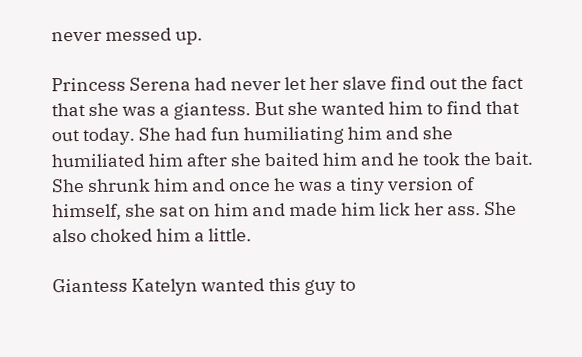never messed up.

Princess Serena had never let her slave find out the fact that she was a giantess. But she wanted him to find that out today. She had fun humiliating him and she humiliated him after she baited him and he took the bait. She shrunk him and once he was a tiny version of himself, she sat on him and made him lick her ass. She also choked him a little.

Giantess Katelyn wanted this guy to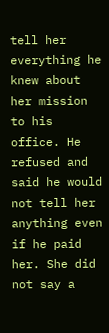tell her everything he knew about her mission to his office. He refused and said he would not tell her anything even if he paid her. She did not say a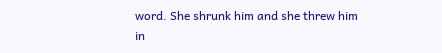word. She shrunk him and she threw him in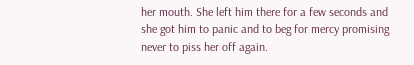her mouth. She left him there for a few seconds and she got him to panic and to beg for mercy promising never to piss her off again.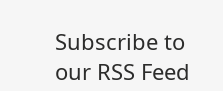Subscribe to our RSS Feed